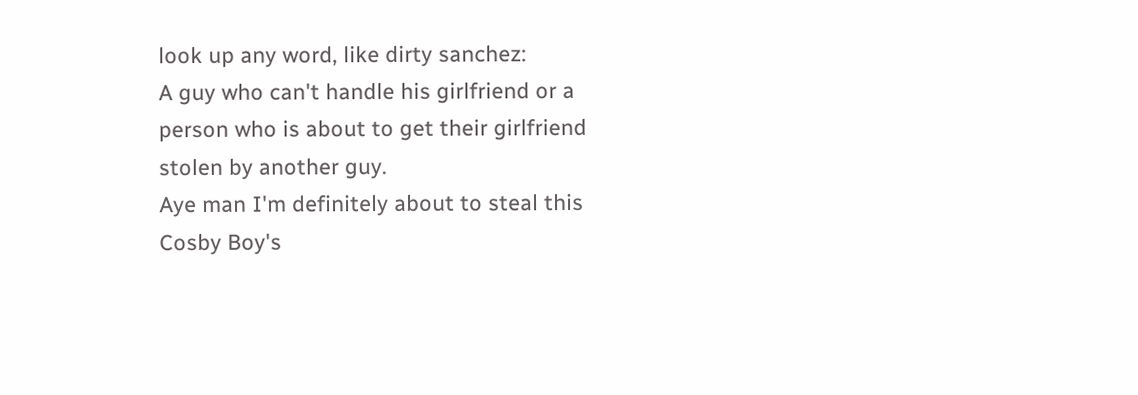look up any word, like dirty sanchez:
A guy who can't handle his girlfriend or a person who is about to get their girlfriend stolen by another guy.
Aye man I'm definitely about to steal this Cosby Boy's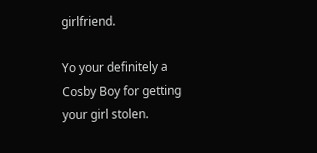girlfriend.

Yo your definitely a Cosby Boy for getting your girl stolen.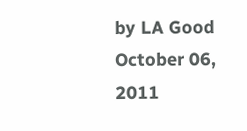by LA Good October 06, 2011